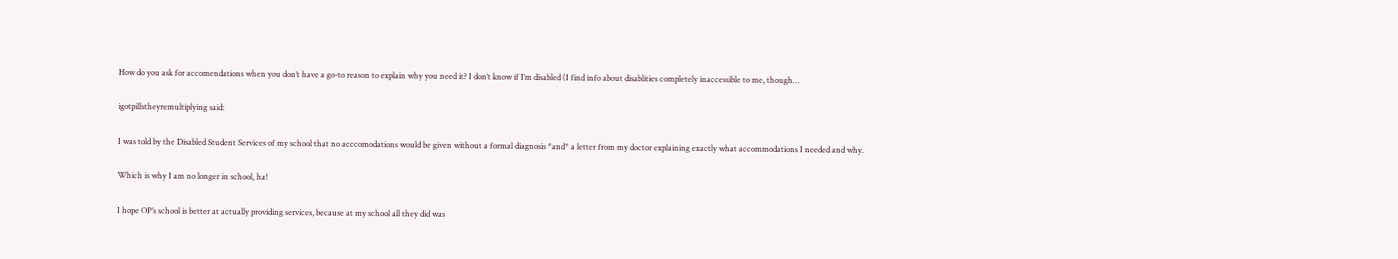How do you ask for accomendations when you don’t have a go-to reason to explain why you need it? I don’t know if I’m disabled (I find info about disablities completely inaccessible to me, though…

igotpillstheyremultiplying said:

I was told by the Disabled Student Services of my school that no acccomodations would be given without a formal diagnosis *and* a letter from my doctor explaining exactly what accommodations I needed and why.

Which is why I am no longer in school, ha!

I hope OP’s school is better at actually providing services, because at my school all they did was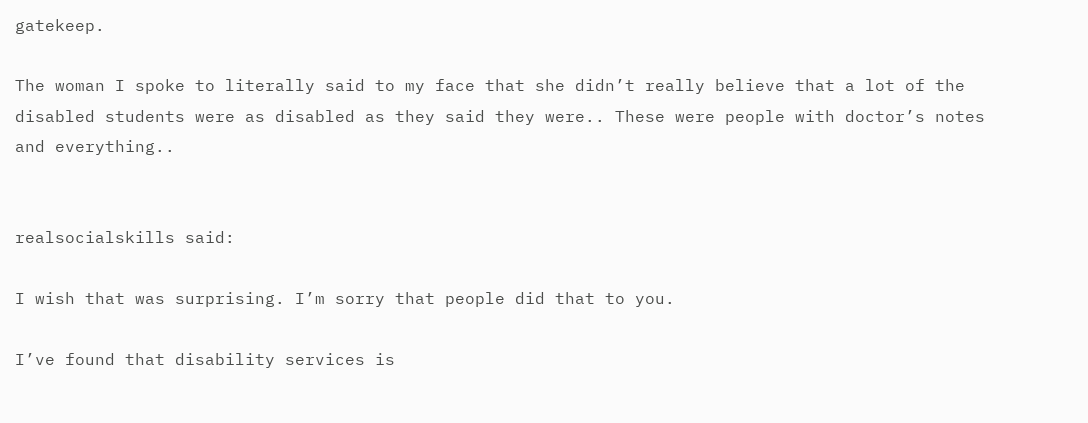gatekeep.

The woman I spoke to literally said to my face that she didn’t really believe that a lot of the disabled students were as disabled as they said they were.. These were people with doctor’s notes and everything..


realsocialskills said:

I wish that was surprising. I’m sorry that people did that to you.

I’ve found that disability services is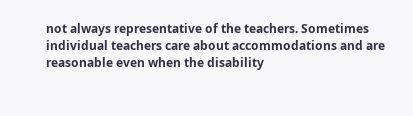not always representative of the teachers. Sometimes individual teachers care about accommodations and are reasonable even when the disability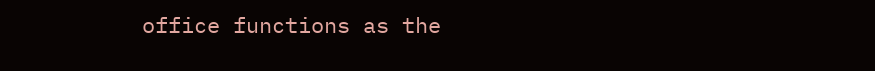office functions as the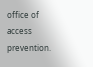office of access prevention.